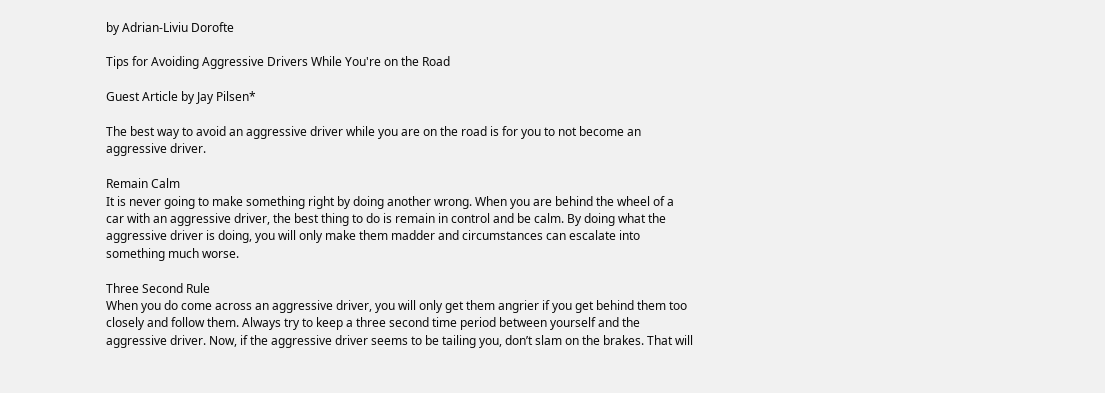by Adrian-Liviu Dorofte

Tips for Avoiding Aggressive Drivers While You're on the Road

Guest Article by Jay Pilsen*

The best way to avoid an aggressive driver while you are on the road is for you to not become an aggressive driver.

Remain Calm
It is never going to make something right by doing another wrong. When you are behind the wheel of a car with an aggressive driver, the best thing to do is remain in control and be calm. By doing what the aggressive driver is doing, you will only make them madder and circumstances can escalate into something much worse.

Three Second Rule
When you do come across an aggressive driver, you will only get them angrier if you get behind them too closely and follow them. Always try to keep a three second time period between yourself and the aggressive driver. Now, if the aggressive driver seems to be tailing you, don’t slam on the brakes. That will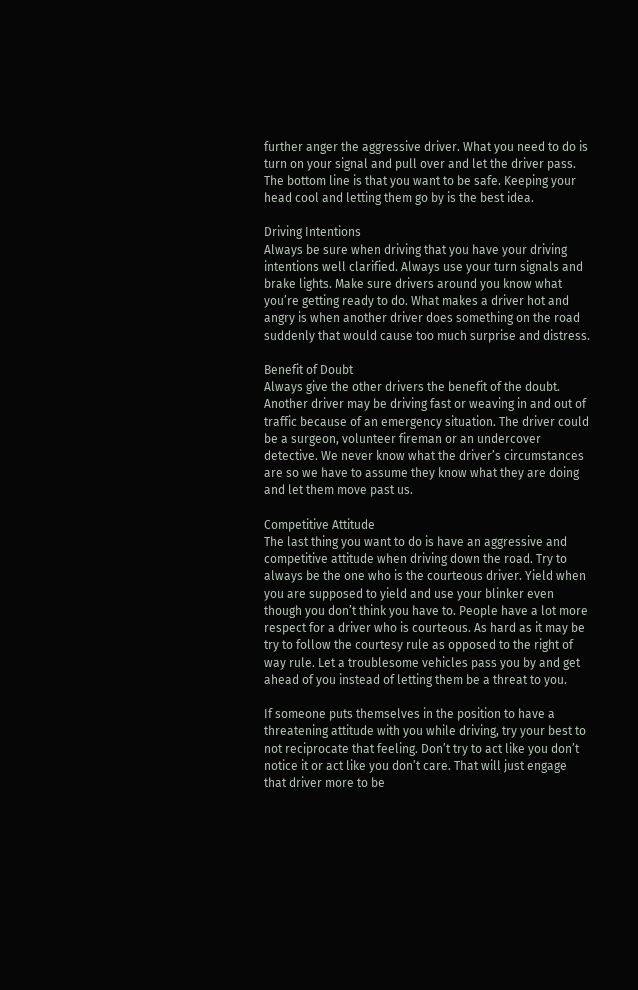further anger the aggressive driver. What you need to do is turn on your signal and pull over and let the driver pass. The bottom line is that you want to be safe. Keeping your head cool and letting them go by is the best idea.

Driving Intentions
Always be sure when driving that you have your driving intentions well clarified. Always use your turn signals and brake lights. Make sure drivers around you know what you’re getting ready to do. What makes a driver hot and angry is when another driver does something on the road suddenly that would cause too much surprise and distress.

Benefit of Doubt
Always give the other drivers the benefit of the doubt. Another driver may be driving fast or weaving in and out of traffic because of an emergency situation. The driver could be a surgeon, volunteer fireman or an undercover detective. We never know what the driver’s circumstances are so we have to assume they know what they are doing and let them move past us.

Competitive Attitude
The last thing you want to do is have an aggressive and competitive attitude when driving down the road. Try to always be the one who is the courteous driver. Yield when you are supposed to yield and use your blinker even though you don’t think you have to. People have a lot more respect for a driver who is courteous. As hard as it may be try to follow the courtesy rule as opposed to the right of way rule. Let a troublesome vehicles pass you by and get ahead of you instead of letting them be a threat to you.

If someone puts themselves in the position to have a threatening attitude with you while driving, try your best to not reciprocate that feeling. Don’t try to act like you don’t notice it or act like you don’t care. That will just engage that driver more to be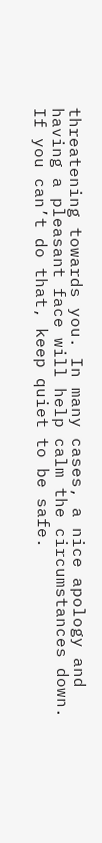threatening towards you. In many cases, a nice apology and having a pleasant face will help calm the circumstances down. If you can’t do that, keep quiet to be safe.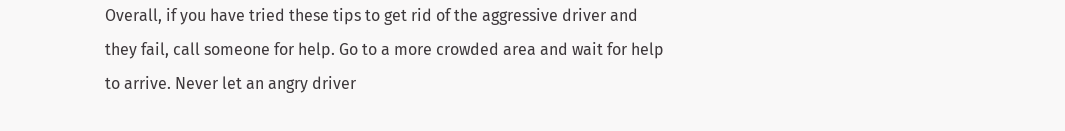Overall, if you have tried these tips to get rid of the aggressive driver and they fail, call someone for help. Go to a more crowded area and wait for help to arrive. Never let an angry driver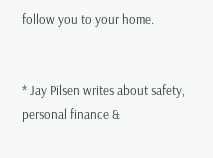follow you to your home.


* Jay Pilsen writes about safety, personal finance &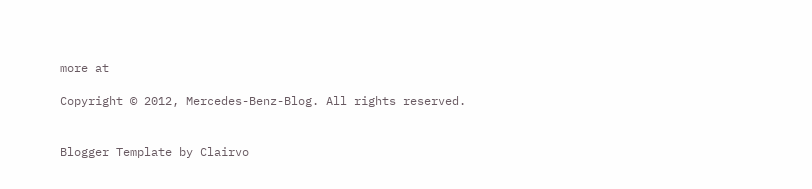more at

Copyright © 2012, Mercedes-Benz-Blog. All rights reserved.


Blogger Template by Clairvo